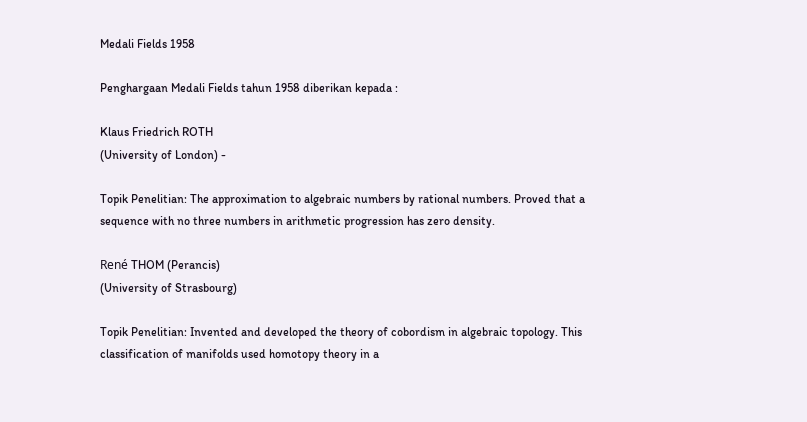Medali Fields 1958

Penghargaan Medali Fields tahun 1958 diberikan kepada :

Klaus Friedrich ROTH
(University of London) -

Topik Penelitian: The approximation to algebraic numbers by rational numbers. Proved that a sequence with no three numbers in arithmetic progression has zero density.

René THOM (Perancis)
(University of Strasbourg)

Topik Penelitian: Invented and developed the theory of cobordism in algebraic topology. This classification of manifolds used homotopy theory in a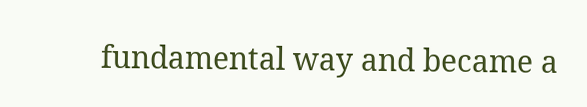fundamental way and became a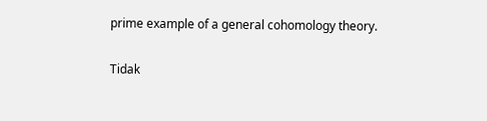prime example of a general cohomology theory.

Tidak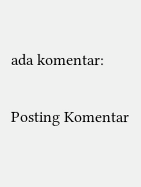ada komentar:

Posting Komentar